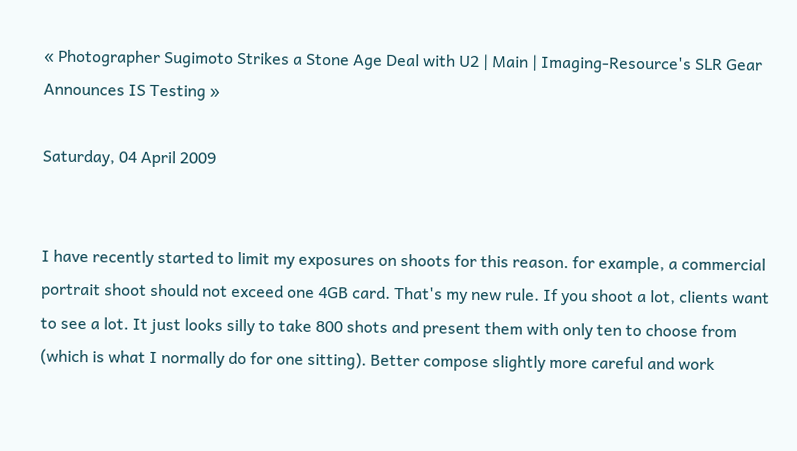« Photographer Sugimoto Strikes a Stone Age Deal with U2 | Main | Imaging-Resource's SLR Gear Announces IS Testing »

Saturday, 04 April 2009


I have recently started to limit my exposures on shoots for this reason. for example, a commercial portrait shoot should not exceed one 4GB card. That's my new rule. If you shoot a lot, clients want to see a lot. It just looks silly to take 800 shots and present them with only ten to choose from (which is what I normally do for one sitting). Better compose slightly more careful and work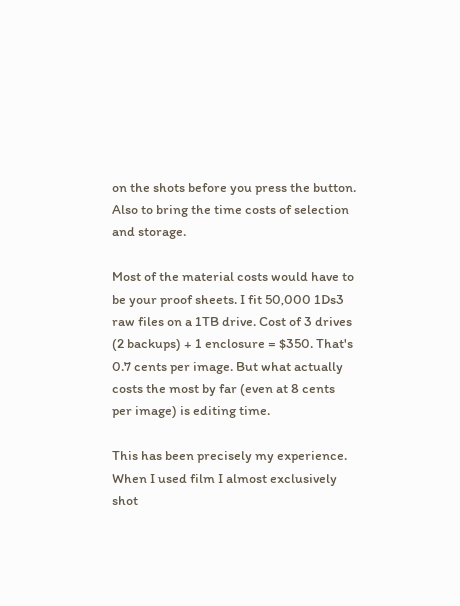on the shots before you press the button. Also to bring the time costs of selection and storage.

Most of the material costs would have to be your proof sheets. I fit 50,000 1Ds3 raw files on a 1TB drive. Cost of 3 drives (2 backups) + 1 enclosure = $350. That's 0.7 cents per image. But what actually costs the most by far (even at 8 cents per image) is editing time.

This has been precisely my experience. When I used film I almost exclusively shot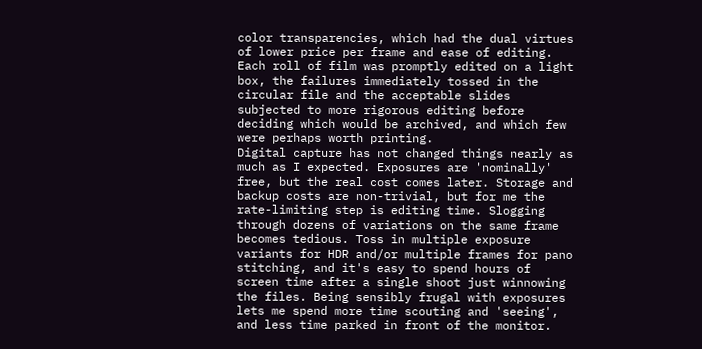color transparencies, which had the dual virtues of lower price per frame and ease of editing. Each roll of film was promptly edited on a light box, the failures immediately tossed in the circular file and the acceptable slides subjected to more rigorous editing before deciding which would be archived, and which few were perhaps worth printing.
Digital capture has not changed things nearly as much as I expected. Exposures are 'nominally' free, but the real cost comes later. Storage and backup costs are non-trivial, but for me the rate-limiting step is editing time. Slogging through dozens of variations on the same frame becomes tedious. Toss in multiple exposure variants for HDR and/or multiple frames for pano stitching, and it's easy to spend hours of screen time after a single shoot just winnowing the files. Being sensibly frugal with exposures lets me spend more time scouting and 'seeing', and less time parked in front of the monitor.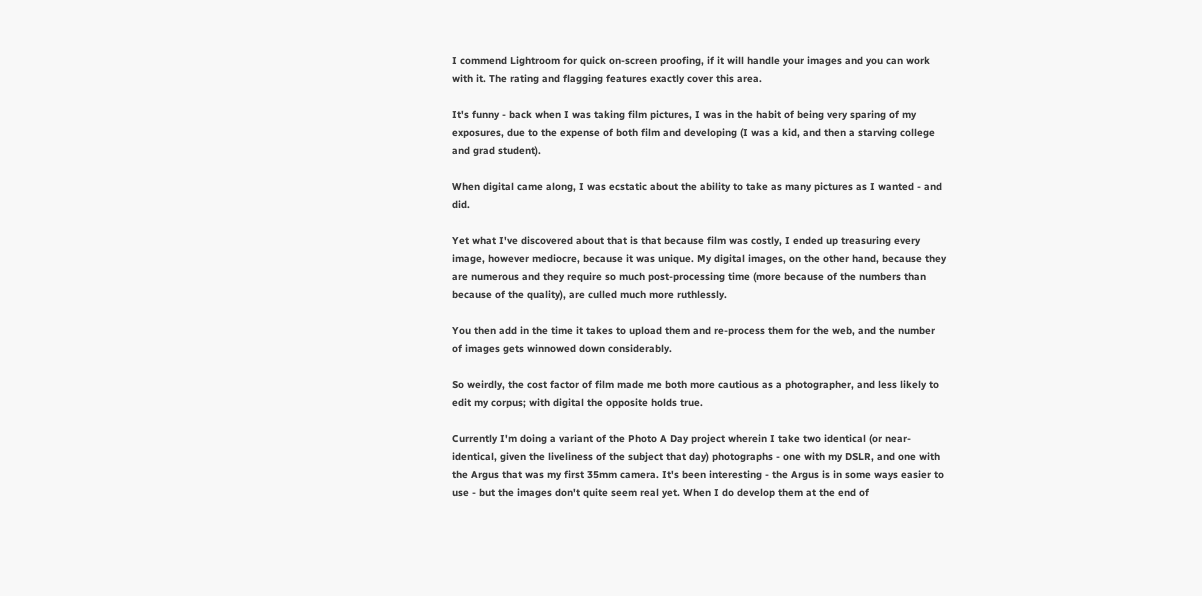I commend Lightroom for quick on-screen proofing, if it will handle your images and you can work with it. The rating and flagging features exactly cover this area.

It's funny - back when I was taking film pictures, I was in the habit of being very sparing of my exposures, due to the expense of both film and developing (I was a kid, and then a starving college and grad student).

When digital came along, I was ecstatic about the ability to take as many pictures as I wanted - and did.

Yet what I've discovered about that is that because film was costly, I ended up treasuring every image, however mediocre, because it was unique. My digital images, on the other hand, because they are numerous and they require so much post-processing time (more because of the numbers than because of the quality), are culled much more ruthlessly.

You then add in the time it takes to upload them and re-process them for the web, and the number of images gets winnowed down considerably.

So weirdly, the cost factor of film made me both more cautious as a photographer, and less likely to edit my corpus; with digital the opposite holds true.

Currently I'm doing a variant of the Photo A Day project wherein I take two identical (or near-identical, given the liveliness of the subject that day) photographs - one with my DSLR, and one with the Argus that was my first 35mm camera. It's been interesting - the Argus is in some ways easier to use - but the images don't quite seem real yet. When I do develop them at the end of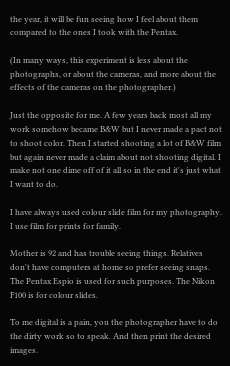the year, it will be fun seeing how I feel about them compared to the ones I took with the Pentax.

(In many ways, this experiment is less about the photographs, or about the cameras, and more about the effects of the cameras on the photographer.)

Just the opposite for me. A few years back most all my work somehow became B&W but I never made a pact not to shoot color. Then I started shooting a lot of B&W film but again never made a claim about not shooting digital. I make not one dime off of it all so in the end it's just what I want to do.

I have always used colour slide film for my photography. I use film for prints for family.

Mother is 92 and has trouble seeing things. Relatives don't have computers at home so prefer seeing snaps. The Pentax Espio is used for such purposes. The Nikon F100 is for colour slides.

To me digital is a pain, you the photographer have to do the dirty work so to speak. And then print the desired images.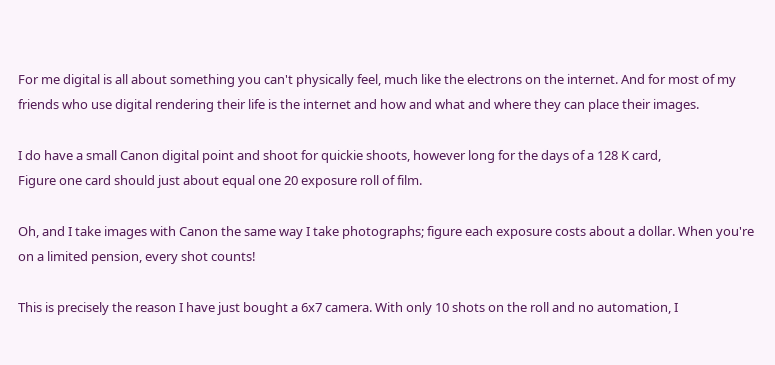For me digital is all about something you can't physically feel, much like the electrons on the internet. And for most of my friends who use digital rendering their life is the internet and how and what and where they can place their images.

I do have a small Canon digital point and shoot for quickie shoots, however long for the days of a 128 K card,
Figure one card should just about equal one 20 exposure roll of film.

Oh, and I take images with Canon the same way I take photographs; figure each exposure costs about a dollar. When you're
on a limited pension, every shot counts!

This is precisely the reason I have just bought a 6x7 camera. With only 10 shots on the roll and no automation, I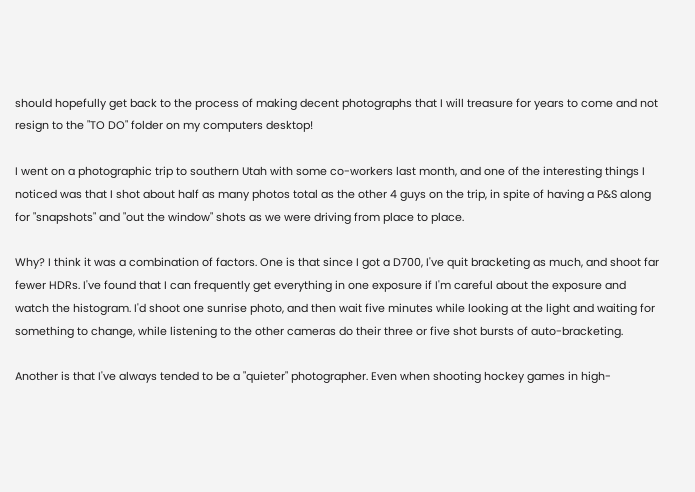should hopefully get back to the process of making decent photographs that I will treasure for years to come and not resign to the "TO DO" folder on my computers desktop!

I went on a photographic trip to southern Utah with some co-workers last month, and one of the interesting things I noticed was that I shot about half as many photos total as the other 4 guys on the trip, in spite of having a P&S along for "snapshots" and "out the window" shots as we were driving from place to place.

Why? I think it was a combination of factors. One is that since I got a D700, I've quit bracketing as much, and shoot far fewer HDRs. I've found that I can frequently get everything in one exposure if I'm careful about the exposure and watch the histogram. I'd shoot one sunrise photo, and then wait five minutes while looking at the light and waiting for something to change, while listening to the other cameras do their three or five shot bursts of auto-bracketing.

Another is that I've always tended to be a "quieter" photographer. Even when shooting hockey games in high-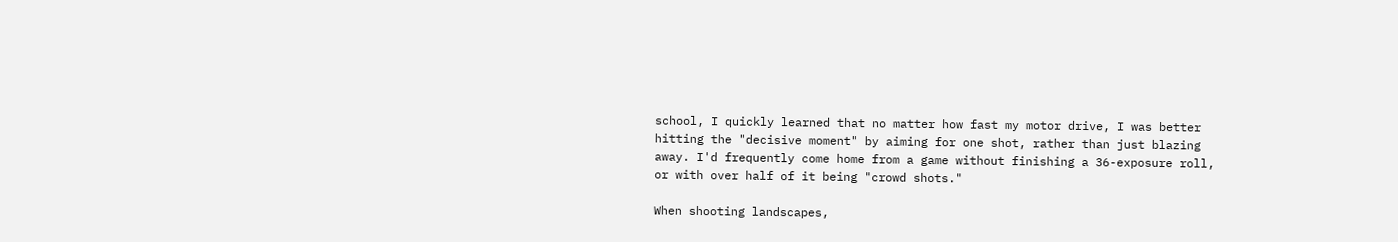school, I quickly learned that no matter how fast my motor drive, I was better hitting the "decisive moment" by aiming for one shot, rather than just blazing away. I'd frequently come home from a game without finishing a 36-exposure roll, or with over half of it being "crowd shots."

When shooting landscapes,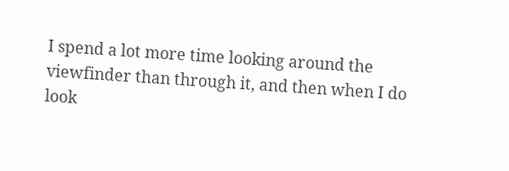I spend a lot more time looking around the viewfinder than through it, and then when I do look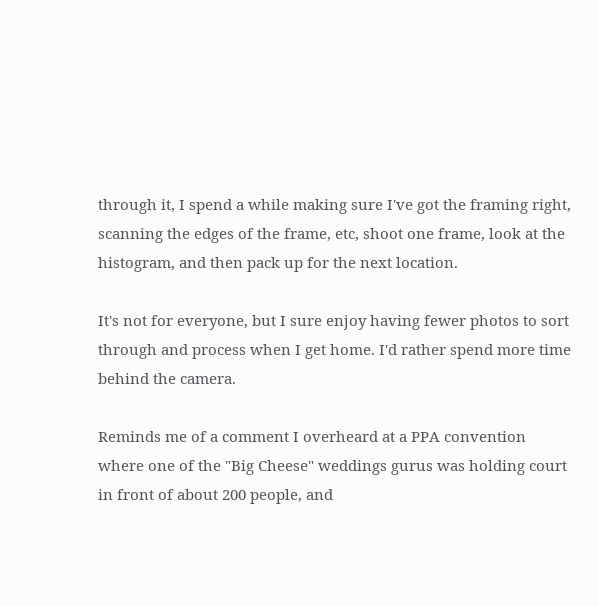through it, I spend a while making sure I've got the framing right, scanning the edges of the frame, etc, shoot one frame, look at the histogram, and then pack up for the next location.

It's not for everyone, but I sure enjoy having fewer photos to sort through and process when I get home. I'd rather spend more time behind the camera.

Reminds me of a comment I overheard at a PPA convention where one of the "Big Cheese" weddings gurus was holding court in front of about 200 people, and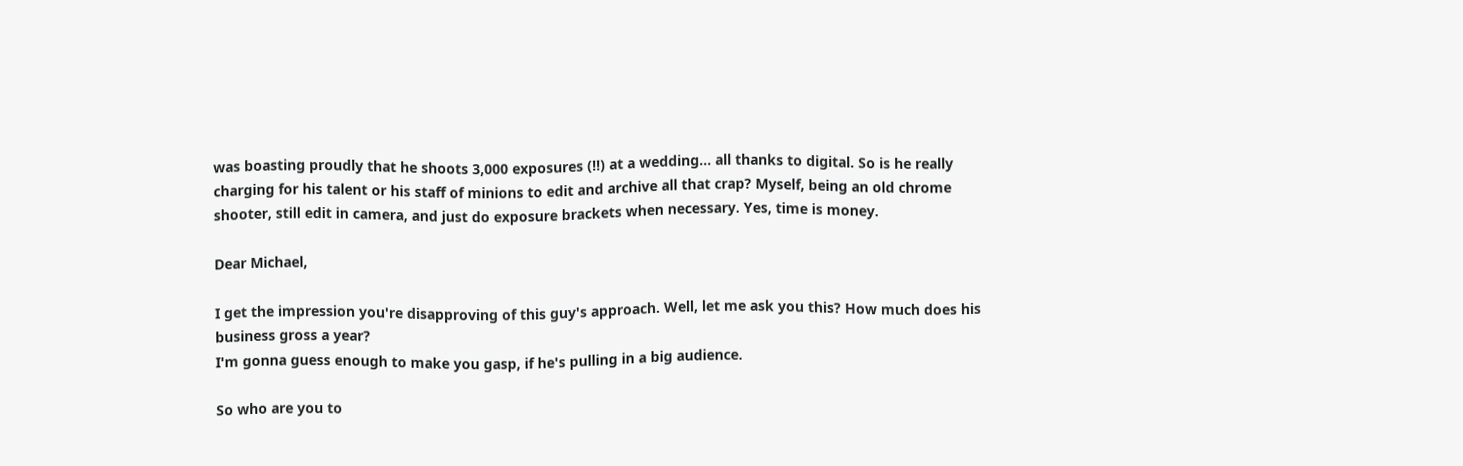was boasting proudly that he shoots 3,000 exposures (!!) at a wedding... all thanks to digital. So is he really charging for his talent or his staff of minions to edit and archive all that crap? Myself, being an old chrome shooter, still edit in camera, and just do exposure brackets when necessary. Yes, time is money.

Dear Michael,

I get the impression you're disapproving of this guy's approach. Well, let me ask you this? How much does his business gross a year?
I'm gonna guess enough to make you gasp, if he's pulling in a big audience.

So who are you to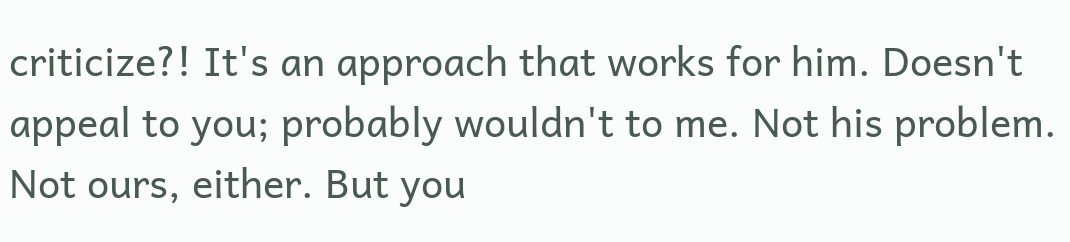criticize?! It's an approach that works for him. Doesn't appeal to you; probably wouldn't to me. Not his problem. Not ours, either. But you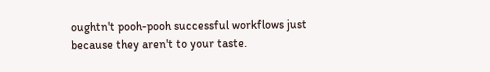oughtn't pooh-pooh successful workflows just because they aren't to your taste.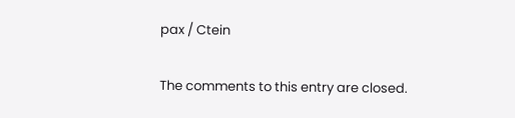pax / Ctein

The comments to this entry are closed.